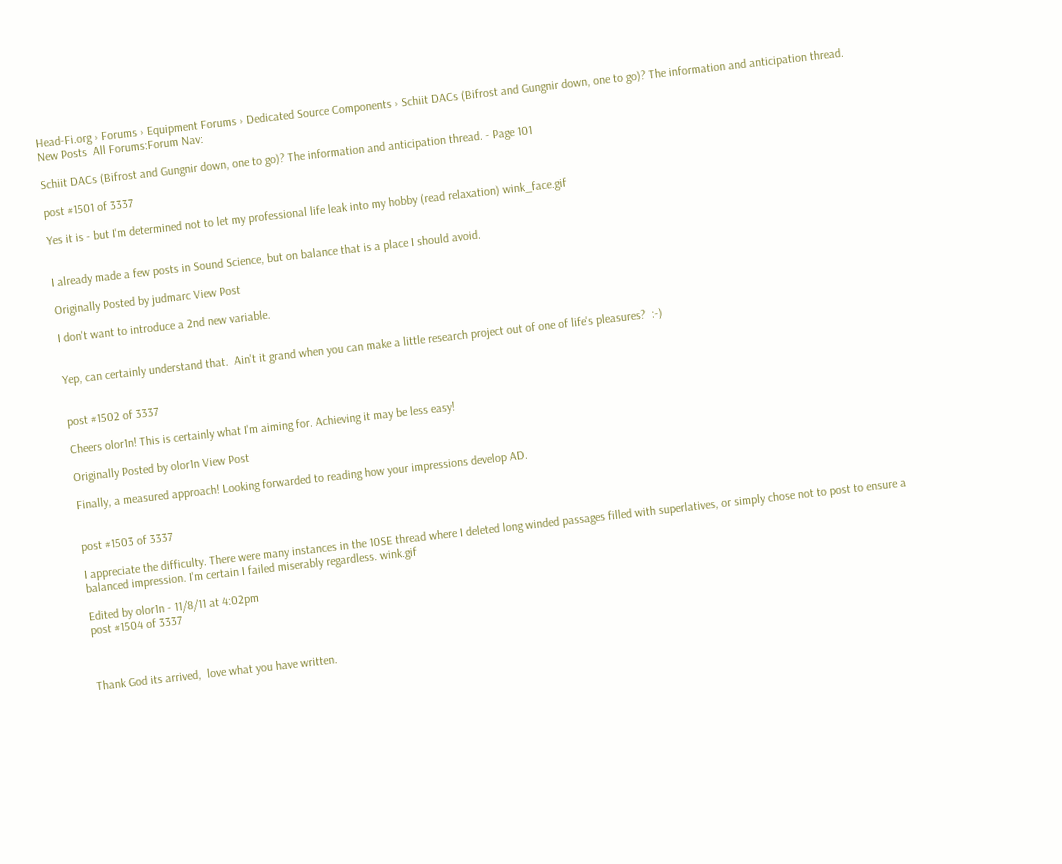Head-Fi.org › Forums › Equipment Forums › Dedicated Source Components › Schiit DACs (Bifrost and Gungnir down, one to go)? The information and anticipation thread.
New Posts  All Forums:Forum Nav:

Schiit DACs (Bifrost and Gungnir down, one to go)? The information and anticipation thread. - Page 101

post #1501 of 3337

Yes it is - but I'm determined not to let my professional life leak into my hobby (read relaxation) wink_face.gif


I already made a few posts in Sound Science, but on balance that is a place I should avoid.

Originally Posted by judmarc View Post

I don't want to introduce a 2nd new variable.


Yep, can certainly understand that.  Ain't it grand when you can make a little research project out of one of life's pleasures?  :-)


post #1502 of 3337

Cheers olor1n! This is certainly what I'm aiming for. Achieving it may be less easy!

Originally Posted by olor1n View Post

Finally, a measured approach! Looking forwarded to reading how your impressions develop AD.


post #1503 of 3337

I appreciate the difficulty. There were many instances in the 10SE thread where I deleted long winded passages filled with superlatives, or simply chose not to post to ensure a balanced impression. I'm certain I failed miserably regardless. wink.gif

Edited by olor1n - 11/8/11 at 4:02pm
post #1504 of 3337



Thank God its arrived,  love what you have written.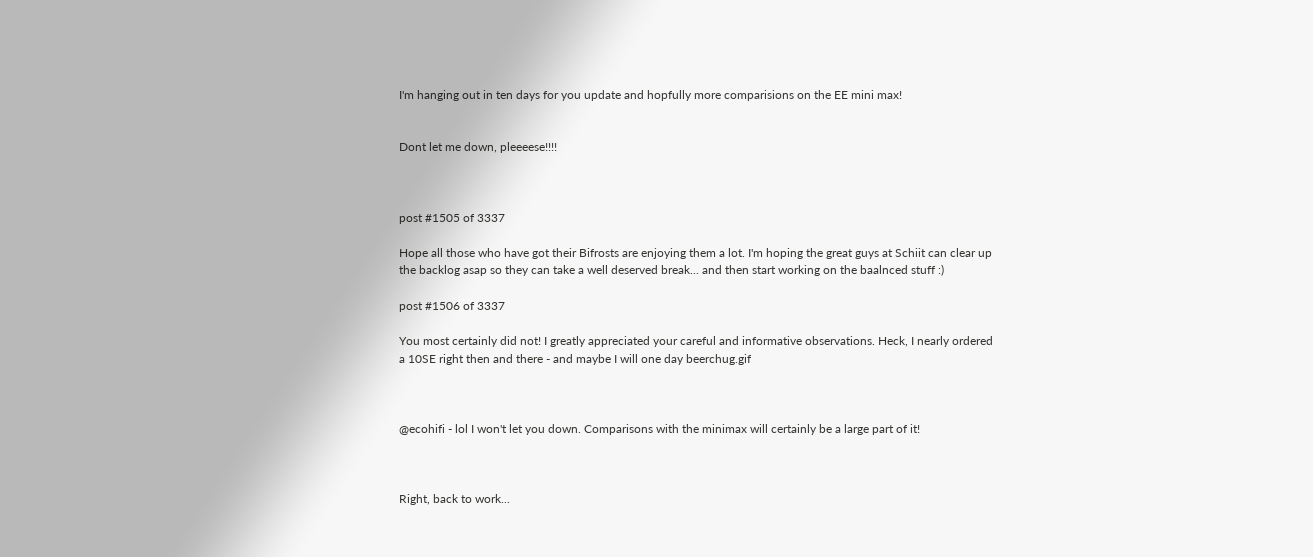I'm hanging out in ten days for you update and hopfully more comparisions on the EE mini max!


Dont let me down, pleeeese!!!!



post #1505 of 3337

Hope all those who have got their Bifrosts are enjoying them a lot. I'm hoping the great guys at Schiit can clear up the backlog asap so they can take a well deserved break... and then start working on the baalnced stuff :)

post #1506 of 3337

You most certainly did not! I greatly appreciated your careful and informative observations. Heck, I nearly ordered a 10SE right then and there - and maybe I will one day beerchug.gif



@ecohifi - lol I won't let you down. Comparisons with the minimax will certainly be a large part of it!



Right, back to work...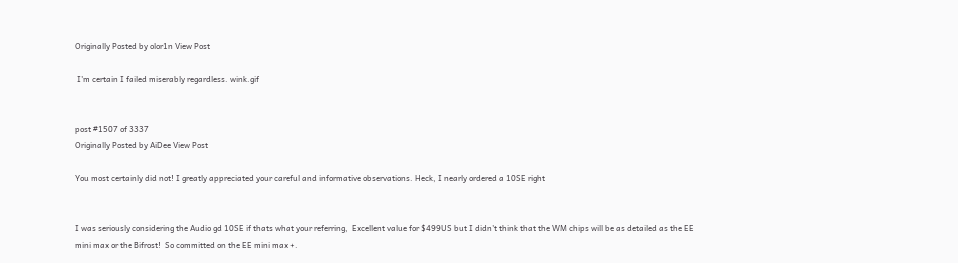Originally Posted by olor1n View Post

 I'm certain I failed miserably regardless. wink.gif


post #1507 of 3337
Originally Posted by AiDee View Post

You most certainly did not! I greatly appreciated your careful and informative observations. Heck, I nearly ordered a 10SE right


I was seriously considering the Audio gd 10SE if thats what your referring,  Excellent value for $499US but I didn't think that the WM chips will be as detailed as the EE mini max or the Bifrost!  So committed on the EE mini max +.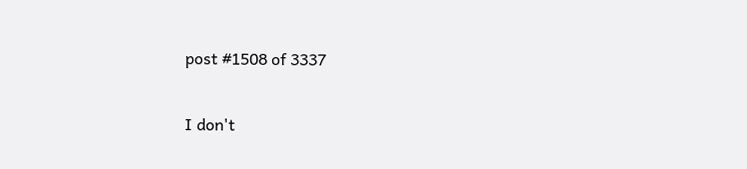post #1508 of 3337

I don't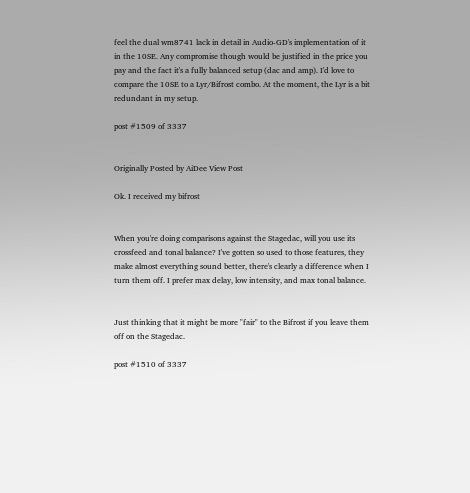feel the dual wm8741 lack in detail in Audio-GD's implementation of it in the 10SE. Any compromise though would be justified in the price you pay and the fact it's a fully balanced setup (dac and amp). I'd love to compare the 10SE to a Lyr/Bifrost combo. At the moment, the Lyr is a bit redundant in my setup.

post #1509 of 3337


Originally Posted by AiDee View Post

Ok. I received my bifrost


When you're doing comparisons against the Stagedac, will you use its crossfeed and tonal balance? I've gotten so used to those features, they make almost everything sound better, there's clearly a difference when I turn them off. I prefer max delay, low intensity, and max tonal balance.


Just thinking that it might be more "fair" to the Bifrost if you leave them off on the Stagedac.

post #1510 of 3337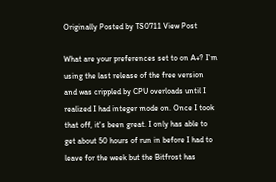Originally Posted by TS0711 View Post

What are your preferences set to on A+? I'm using the last release of the free version and was crippled by CPU overloads until I realized I had integer mode on. Once I took that off, it's been great. I only has able to get about 50 hours of run in before I had to leave for the week but the Bitfrost has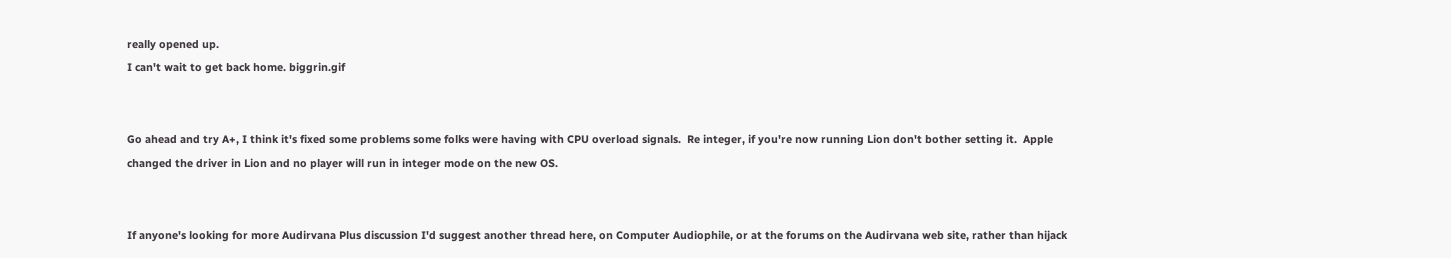really opened up.
I can't wait to get back home. biggrin.gif


Go ahead and try A+, I think it's fixed some problems some folks were having with CPU overload signals.  Re integer, if you're now running Lion don't bother setting it.  Apple changed the driver in Lion and no player will run in integer mode on the new OS.


If anyone's looking for more Audirvana Plus discussion I'd suggest another thread here, on Computer Audiophile, or at the forums on the Audirvana web site, rather than hijack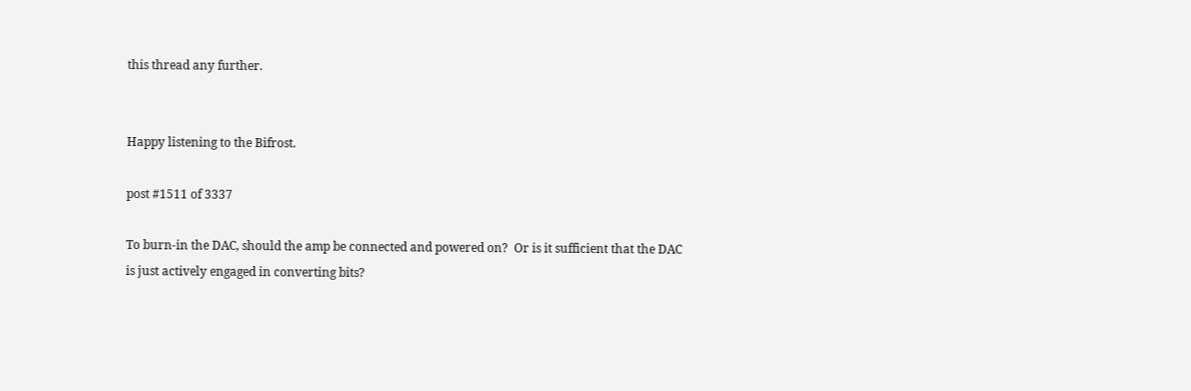this thread any further.


Happy listening to the Bifrost.

post #1511 of 3337

To burn-in the DAC, should the amp be connected and powered on?  Or is it sufficient that the DAC is just actively engaged in converting bits?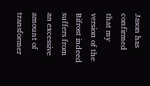Jason has confirmed that my version of the Bifrost indeed suffers from an excessive amount of transformer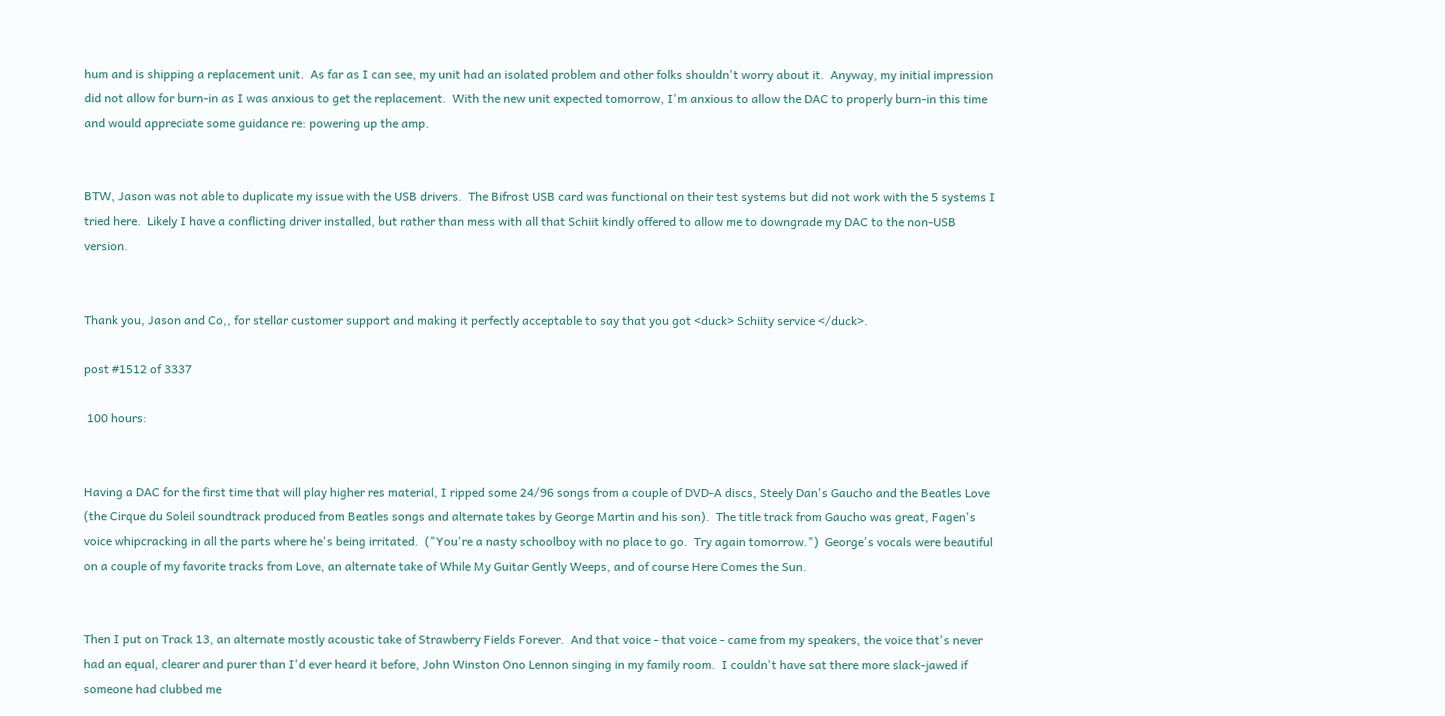hum and is shipping a replacement unit.  As far as I can see, my unit had an isolated problem and other folks shouldn't worry about it.  Anyway, my initial impression did not allow for burn-in as I was anxious to get the replacement.  With the new unit expected tomorrow, I'm anxious to allow the DAC to properly burn-in this time and would appreciate some guidance re: powering up the amp.


BTW, Jason was not able to duplicate my issue with the USB drivers.  The Bifrost USB card was functional on their test systems but did not work with the 5 systems I tried here.  Likely I have a conflicting driver installed, but rather than mess with all that Schiit kindly offered to allow me to downgrade my DAC to the non-USB version.


Thank you, Jason and Co,, for stellar customer support and making it perfectly acceptable to say that you got <duck> Schiity service </duck>.

post #1512 of 3337

 100 hours:


Having a DAC for the first time that will play higher res material, I ripped some 24/96 songs from a couple of DVD-A discs, Steely Dan's Gaucho and the Beatles Love (the Cirque du Soleil soundtrack produced from Beatles songs and alternate takes by George Martin and his son).  The title track from Gaucho was great, Fagen's voice whipcracking in all the parts where he's being irritated.  ("You're a nasty schoolboy with no place to go.  Try again tomorrow.")  George's vocals were beautiful on a couple of my favorite tracks from Love, an alternate take of While My Guitar Gently Weeps, and of course Here Comes the Sun.


Then I put on Track 13, an alternate mostly acoustic take of Strawberry Fields Forever.  And that voice - that voice - came from my speakers, the voice that's never had an equal, clearer and purer than I'd ever heard it before, John Winston Ono Lennon singing in my family room.  I couldn't have sat there more slack-jawed if someone had clubbed me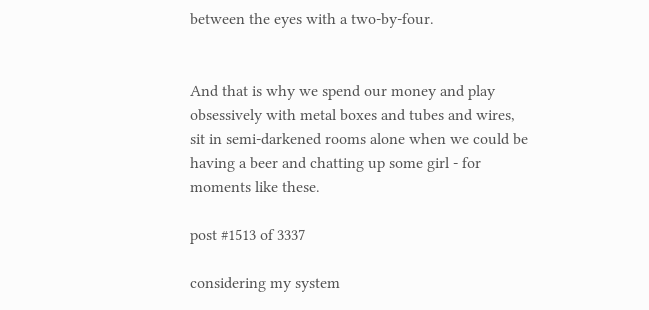between the eyes with a two-by-four.


And that is why we spend our money and play obsessively with metal boxes and tubes and wires, sit in semi-darkened rooms alone when we could be having a beer and chatting up some girl - for moments like these.

post #1513 of 3337

considering my system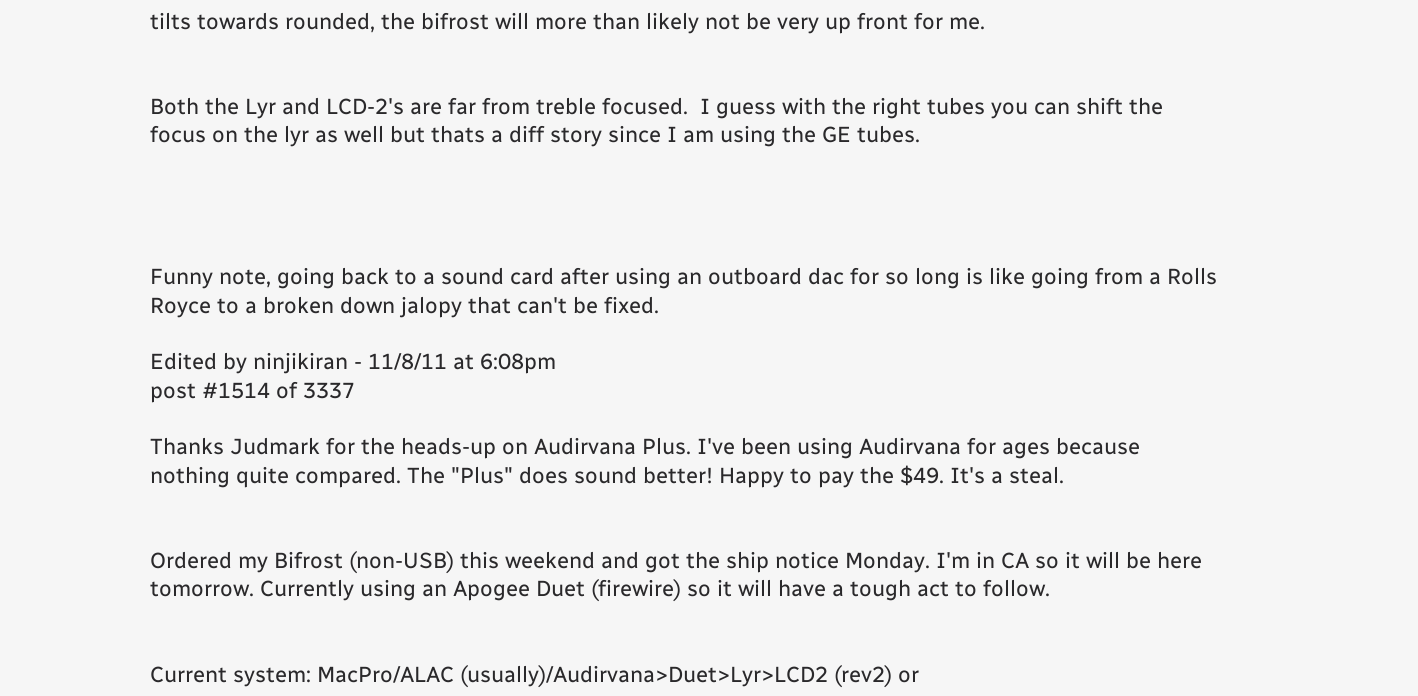tilts towards rounded, the bifrost will more than likely not be very up front for me.


Both the Lyr and LCD-2's are far from treble focused.  I guess with the right tubes you can shift the focus on the lyr as well but thats a diff story since I am using the GE tubes.




Funny note, going back to a sound card after using an outboard dac for so long is like going from a Rolls Royce to a broken down jalopy that can't be fixed.

Edited by ninjikiran - 11/8/11 at 6:08pm
post #1514 of 3337

Thanks Judmark for the heads-up on Audirvana Plus. I've been using Audirvana for ages because nothing quite compared. The "Plus" does sound better! Happy to pay the $49. It's a steal.


Ordered my Bifrost (non-USB) this weekend and got the ship notice Monday. I'm in CA so it will be here tomorrow. Currently using an Apogee Duet (firewire) so it will have a tough act to follow.


Current system: MacPro/ALAC (usually)/Audirvana>Duet>Lyr>LCD2 (rev2) or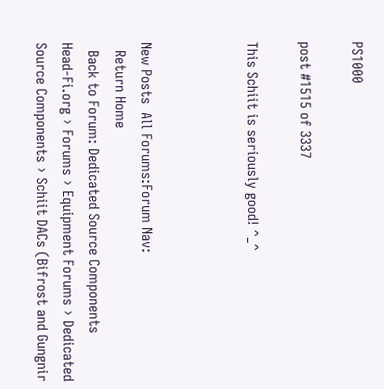PS1000

post #1515 of 3337

This Schiit is seriously good! ^_^



New Posts  All Forums:Forum Nav:
  Return Home
  Back to Forum: Dedicated Source Components
Head-Fi.org › Forums › Equipment Forums › Dedicated Source Components › Schiit DACs (Bifrost and Gungnir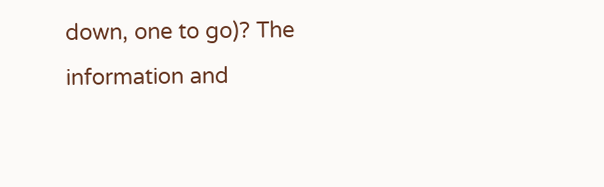down, one to go)? The information and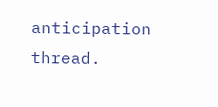anticipation thread.